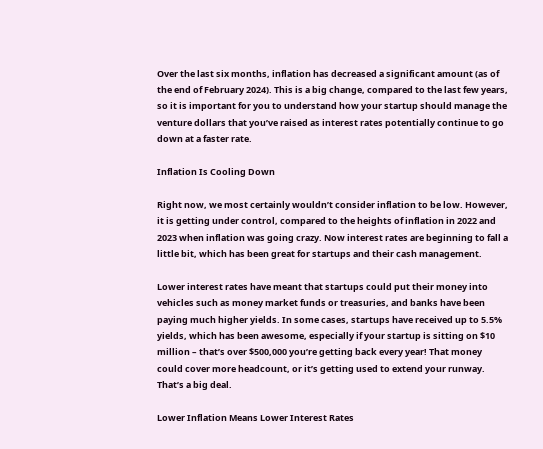Over the last six months, inflation has decreased a significant amount (as of the end of February 2024). This is a big change, compared to the last few years, so it is important for you to understand how your startup should manage the venture dollars that you’ve raised as interest rates potentially continue to go down at a faster rate.

Inflation Is Cooling Down

Right now, we most certainly wouldn’t consider inflation to be low. However, it is getting under control, compared to the heights of inflation in 2022 and 2023 when inflation was going crazy. Now interest rates are beginning to fall a little bit, which has been great for startups and their cash management.

Lower interest rates have meant that startups could put their money into vehicles such as money market funds or treasuries, and banks have been paying much higher yields. In some cases, startups have received up to 5.5% yields, which has been awesome, especially if your startup is sitting on $10 million – that’s over $500,000 you’re getting back every year! That money could cover more headcount, or it’s getting used to extend your runway. That’s a big deal.

Lower Inflation Means Lower Interest Rates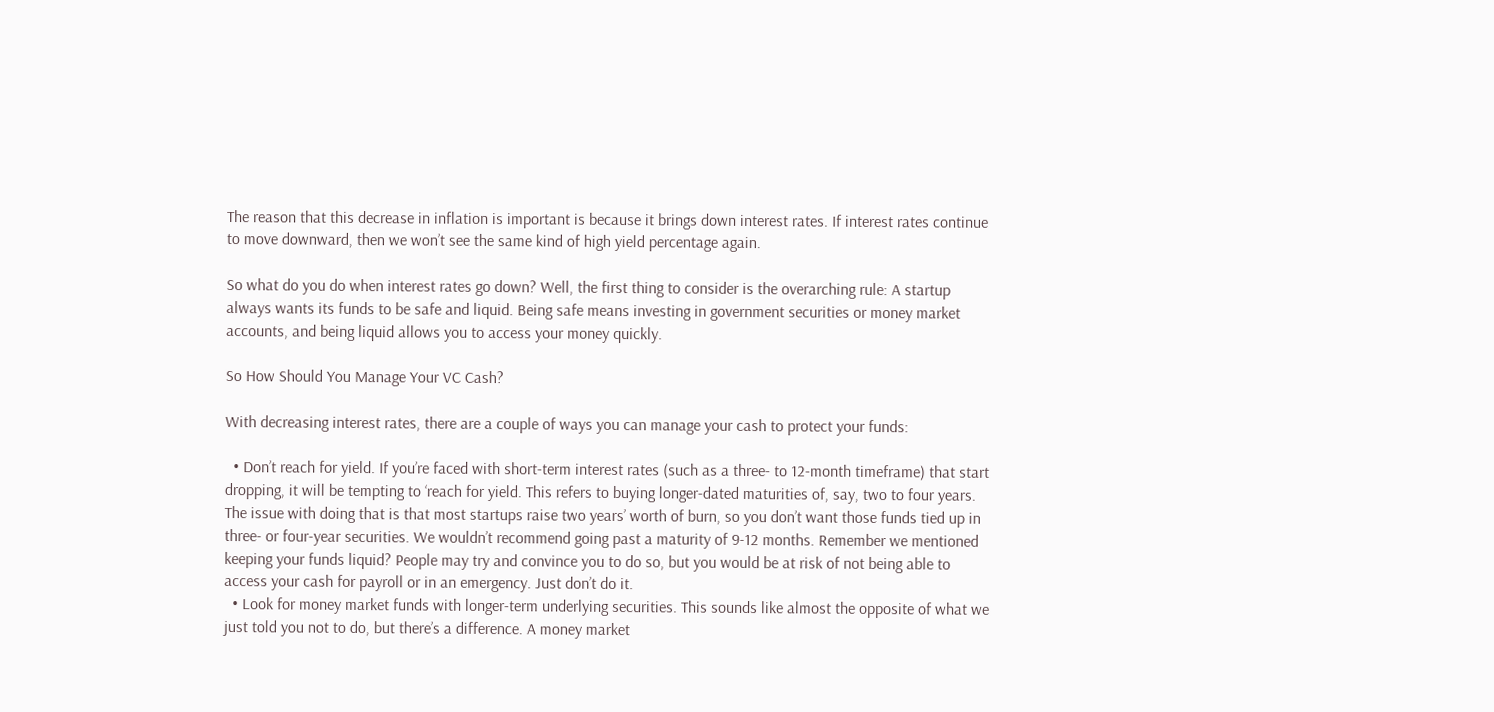The reason that this decrease in inflation is important is because it brings down interest rates. If interest rates continue to move downward, then we won’t see the same kind of high yield percentage again.

So what do you do when interest rates go down? Well, the first thing to consider is the overarching rule: A startup always wants its funds to be safe and liquid. Being safe means investing in government securities or money market accounts, and being liquid allows you to access your money quickly.

So How Should You Manage Your VC Cash?

With decreasing interest rates, there are a couple of ways you can manage your cash to protect your funds:

  • Don’t reach for yield. If you’re faced with short-term interest rates (such as a three- to 12-month timeframe) that start dropping, it will be tempting to ‘reach for yield. This refers to buying longer-dated maturities of, say, two to four years. The issue with doing that is that most startups raise two years’ worth of burn, so you don’t want those funds tied up in three- or four-year securities. We wouldn’t recommend going past a maturity of 9-12 months. Remember we mentioned keeping your funds liquid? People may try and convince you to do so, but you would be at risk of not being able to access your cash for payroll or in an emergency. Just don’t do it.
  • Look for money market funds with longer-term underlying securities. This sounds like almost the opposite of what we just told you not to do, but there’s a difference. A money market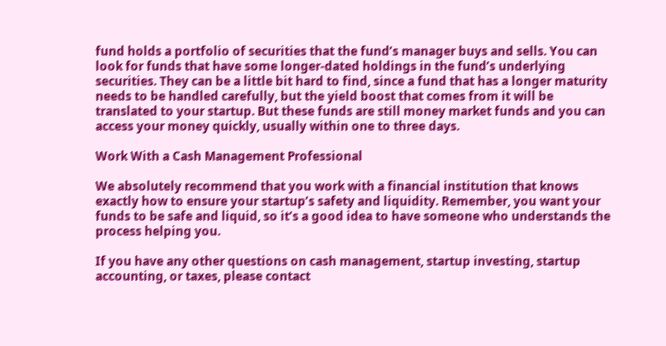fund holds a portfolio of securities that the fund’s manager buys and sells. You can look for funds that have some longer-dated holdings in the fund’s underlying securities. They can be a little bit hard to find, since a fund that has a longer maturity needs to be handled carefully, but the yield boost that comes from it will be translated to your startup. But these funds are still money market funds and you can access your money quickly, usually within one to three days.

Work With a Cash Management Professional

We absolutely recommend that you work with a financial institution that knows exactly how to ensure your startup’s safety and liquidity. Remember, you want your funds to be safe and liquid, so it’s a good idea to have someone who understands the process helping you.

If you have any other questions on cash management, startup investing, startup accounting, or taxes, please contact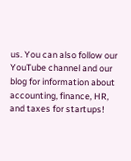us. You can also follow our YouTube channel and our blog for information about accounting, finance, HR, and taxes for startups!